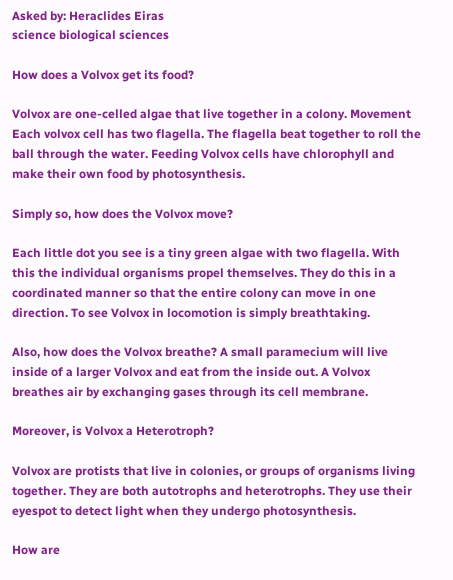Asked by: Heraclides Eiras
science biological sciences

How does a Volvox get its food?

Volvox are one-celled algae that live together in a colony. Movement Each volvox cell has two flagella. The flagella beat together to roll the ball through the water. Feeding Volvox cells have chlorophyll and make their own food by photosynthesis.

Simply so, how does the Volvox move?

Each little dot you see is a tiny green algae with two flagella. With this the individual organisms propel themselves. They do this in a coordinated manner so that the entire colony can move in one direction. To see Volvox in locomotion is simply breathtaking.

Also, how does the Volvox breathe? A small paramecium will live inside of a larger Volvox and eat from the inside out. A Volvox breathes air by exchanging gases through its cell membrane.

Moreover, is Volvox a Heterotroph?

Volvox are protists that live in colonies, or groups of organisms living together. They are both autotrophs and heterotrophs. They use their eyespot to detect light when they undergo photosynthesis.

How are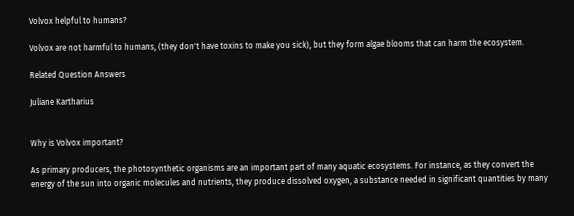Volvox helpful to humans?

Volvox are not harmful to humans, (they don't have toxins to make you sick), but they form algae blooms that can harm the ecosystem.

Related Question Answers

Juliane Kartharius


Why is Volvox important?

As primary producers, the photosynthetic organisms are an important part of many aquatic ecosystems. For instance, as they convert the energy of the sun into organic molecules and nutrients, they produce dissolved oxygen, a substance needed in significant quantities by many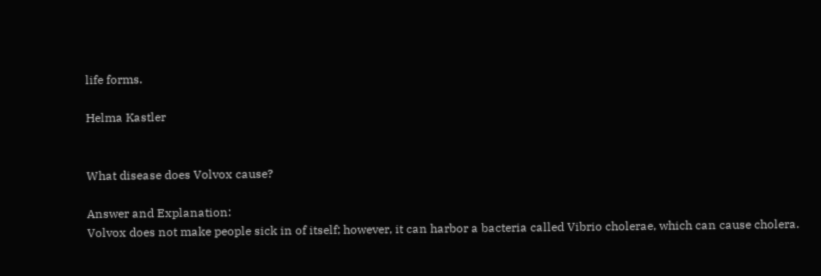life forms.

Helma Kastler


What disease does Volvox cause?

Answer and Explanation:
Volvox does not make people sick in of itself; however, it can harbor a bacteria called Vibrio cholerae, which can cause cholera.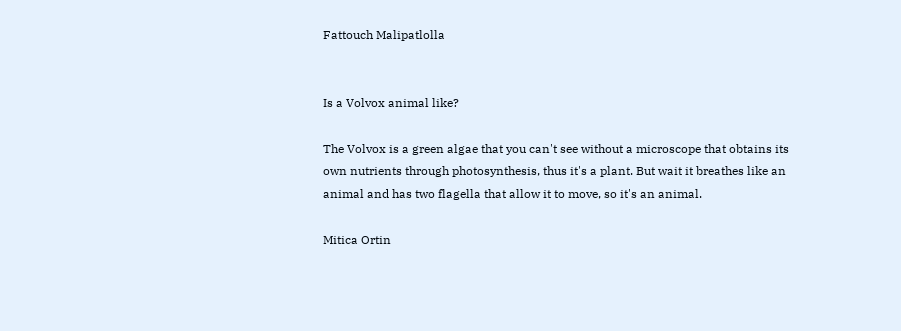Fattouch Malipatlolla


Is a Volvox animal like?

The Volvox is a green algae that you can't see without a microscope that obtains its own nutrients through photosynthesis, thus it's a plant. But wait it breathes like an animal and has two flagella that allow it to move, so it's an animal.

Mitica Ortin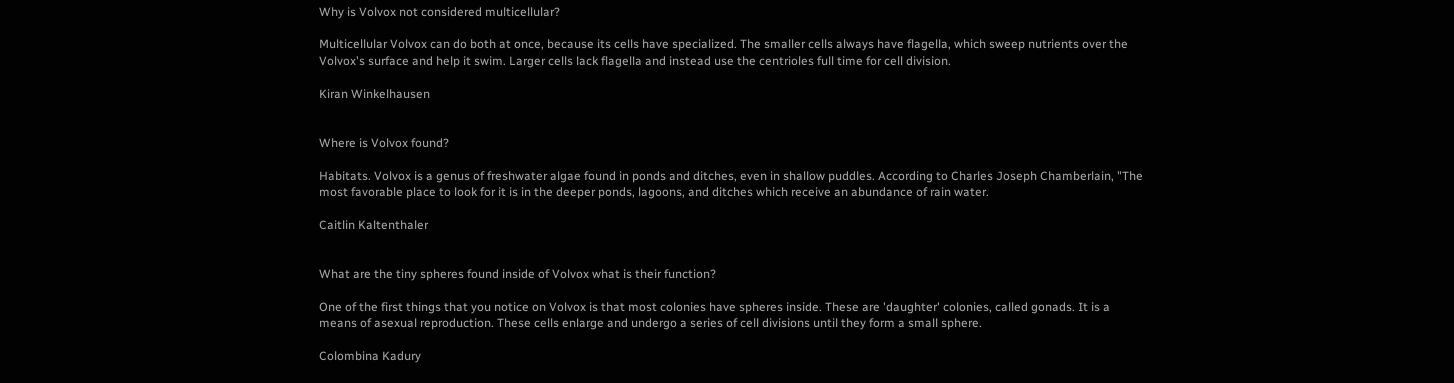Why is Volvox not considered multicellular?

Multicellular Volvox can do both at once, because its cells have specialized. The smaller cells always have flagella, which sweep nutrients over the Volvox's surface and help it swim. Larger cells lack flagella and instead use the centrioles full time for cell division.

Kiran Winkelhausen


Where is Volvox found?

Habitats. Volvox is a genus of freshwater algae found in ponds and ditches, even in shallow puddles. According to Charles Joseph Chamberlain, "The most favorable place to look for it is in the deeper ponds, lagoons, and ditches which receive an abundance of rain water.

Caitlin Kaltenthaler


What are the tiny spheres found inside of Volvox what is their function?

One of the first things that you notice on Volvox is that most colonies have spheres inside. These are 'daughter' colonies, called gonads. It is a means of asexual reproduction. These cells enlarge and undergo a series of cell divisions until they form a small sphere.

Colombina Kadury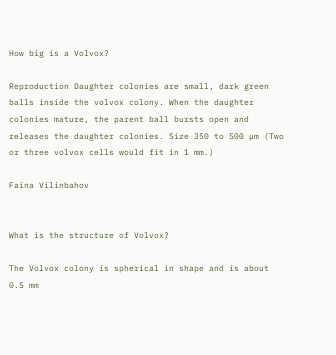How big is a Volvox?

Reproduction Daughter colonies are small, dark green balls inside the volvox colony. When the daughter colonies mature, the parent ball bursts open and releases the daughter colonies. Size 350 to 500 µm (Two or three volvox cells would fit in 1 mm.)

Faina Vilinbahov


What is the structure of Volvox?

The Volvox colony is spherical in shape and is about 0.5 mm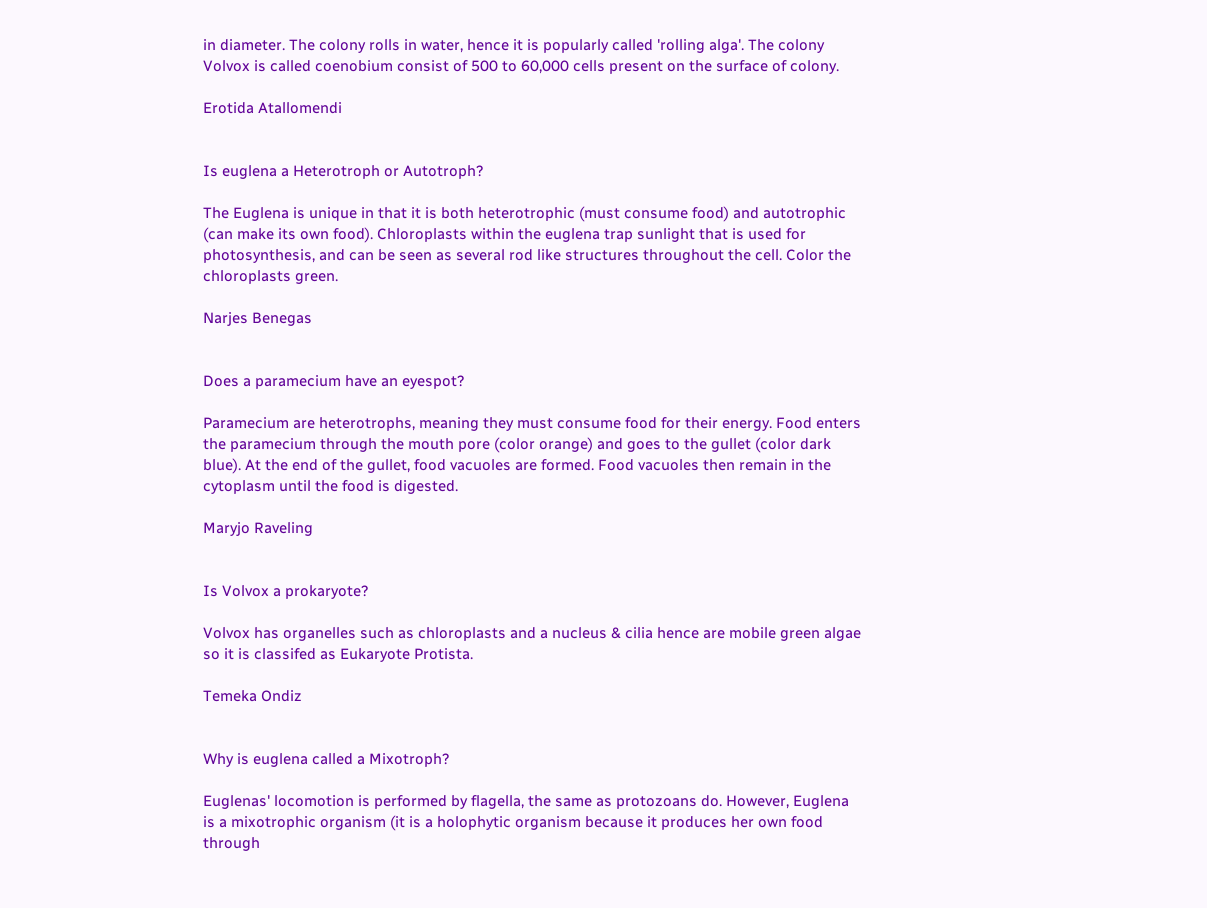in diameter. The colony rolls in water, hence it is popularly called 'rolling alga'. The colony Volvox is called coenobium consist of 500 to 60,000 cells present on the surface of colony.

Erotida Atallomendi


Is euglena a Heterotroph or Autotroph?

The Euglena is unique in that it is both heterotrophic (must consume food) and autotrophic (can make its own food). Chloroplasts within the euglena trap sunlight that is used for photosynthesis, and can be seen as several rod like structures throughout the cell. Color the chloroplasts green.

Narjes Benegas


Does a paramecium have an eyespot?

Paramecium are heterotrophs, meaning they must consume food for their energy. Food enters the paramecium through the mouth pore (color orange) and goes to the gullet (color dark blue). At the end of the gullet, food vacuoles are formed. Food vacuoles then remain in the cytoplasm until the food is digested.

Maryjo Raveling


Is Volvox a prokaryote?

Volvox has organelles such as chloroplasts and a nucleus & cilia hence are mobile green algae so it is classifed as Eukaryote Protista.

Temeka Ondiz


Why is euglena called a Mixotroph?

Euglenas' locomotion is performed by flagella, the same as protozoans do. However, Euglena is a mixotrophic organism (it is a holophytic organism because it produces her own food through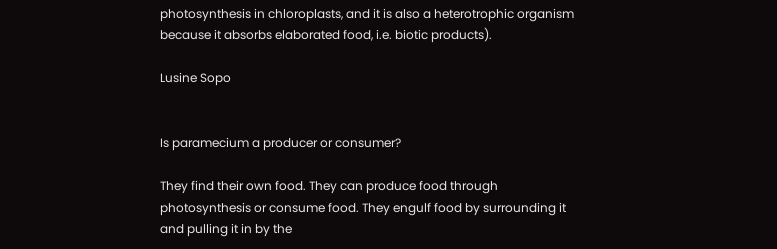photosynthesis in chloroplasts, and it is also a heterotrophic organism because it absorbs elaborated food, i.e. biotic products).

Lusine Sopo


Is paramecium a producer or consumer?

They find their own food. They can produce food through photosynthesis or consume food. They engulf food by surrounding it and pulling it in by the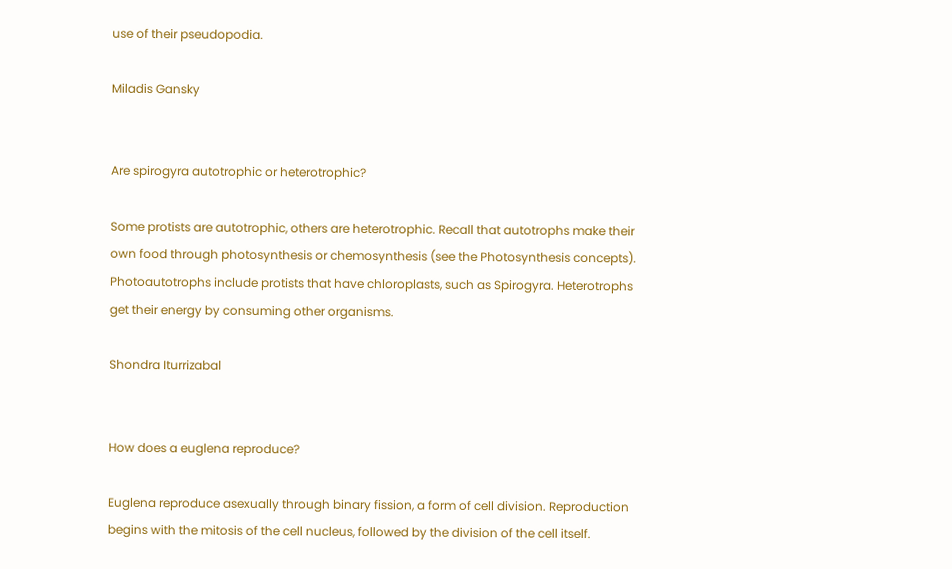use of their pseudopodia.

Miladis Gansky


Are spirogyra autotrophic or heterotrophic?

Some protists are autotrophic, others are heterotrophic. Recall that autotrophs make their own food through photosynthesis or chemosynthesis (see the Photosynthesis concepts). Photoautotrophs include protists that have chloroplasts, such as Spirogyra. Heterotrophs get their energy by consuming other organisms.

Shondra Iturrizabal


How does a euglena reproduce?

Euglena reproduce asexually through binary fission, a form of cell division. Reproduction begins with the mitosis of the cell nucleus, followed by the division of the cell itself.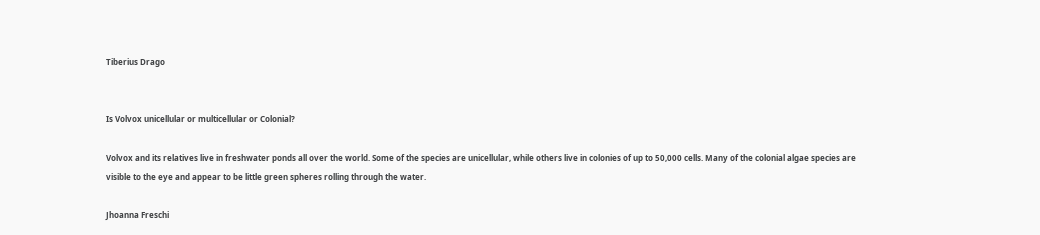Tiberius Drago


Is Volvox unicellular or multicellular or Colonial?

Volvox and its relatives live in freshwater ponds all over the world. Some of the species are unicellular, while others live in colonies of up to 50,000 cells. Many of the colonial algae species are visible to the eye and appear to be little green spheres rolling through the water.

Jhoanna Freschi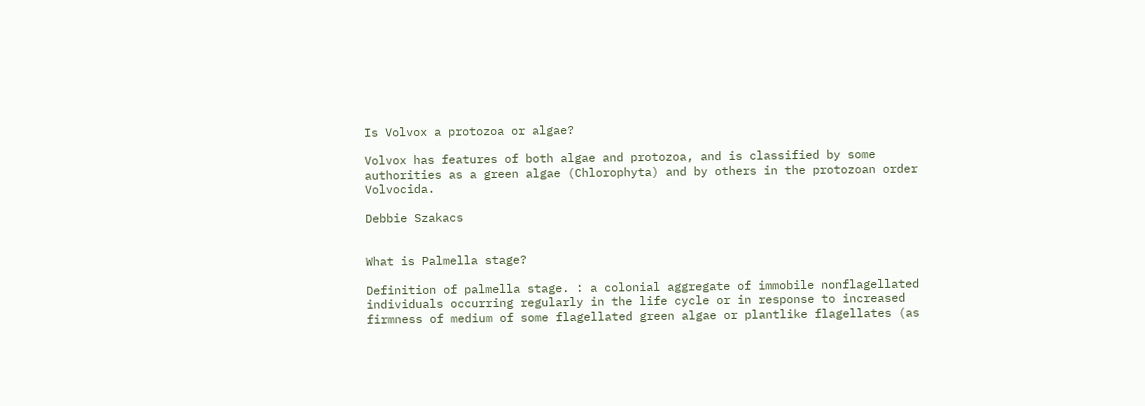Is Volvox a protozoa or algae?

Volvox has features of both algae and protozoa, and is classified by some authorities as a green algae (Chlorophyta) and by others in the protozoan order Volvocida.

Debbie Szakacs


What is Palmella stage?

Definition of palmella stage. : a colonial aggregate of immobile nonflagellated individuals occurring regularly in the life cycle or in response to increased firmness of medium of some flagellated green algae or plantlike flagellates (as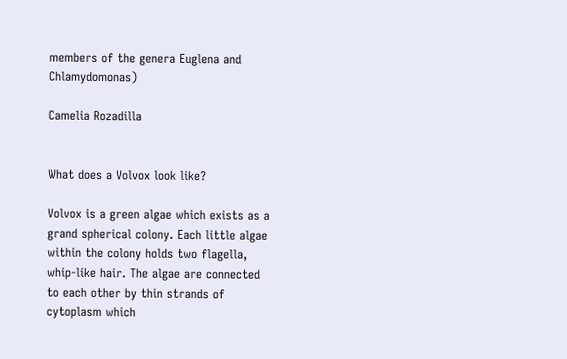members of the genera Euglena and Chlamydomonas)

Camelia Rozadilla


What does a Volvox look like?

Volvox is a green algae which exists as a grand spherical colony. Each little algae within the colony holds two flagella, whip-like hair. The algae are connected to each other by thin strands of cytoplasm which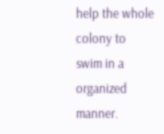help the whole colony to swim in a organized manner.